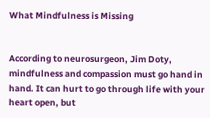What Mindfulness is Missing


According to neurosurgeon, Jim Doty, mindfulness and compassion must go hand in hand. It can hurt to go through life with your heart open, but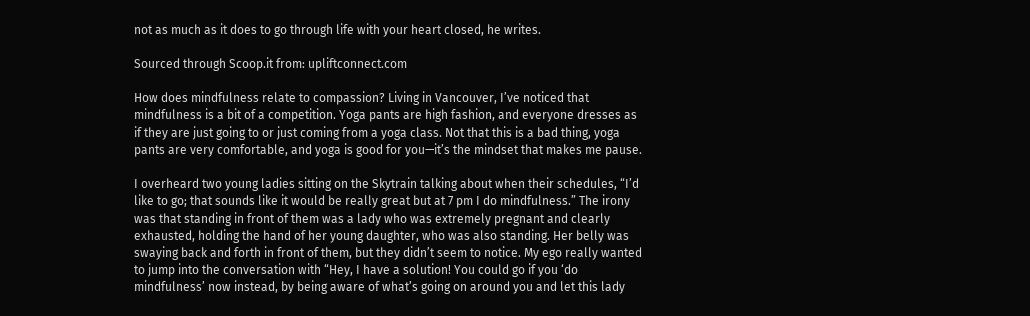not as much as it does to go through life with your heart closed, he writes.

Sourced through Scoop.it from: upliftconnect.com

How does mindfulness relate to compassion? Living in Vancouver, I’ve noticed that mindfulness is a bit of a competition. Yoga pants are high fashion, and everyone dresses as if they are just going to or just coming from a yoga class. Not that this is a bad thing, yoga pants are very comfortable, and yoga is good for you—it’s the mindset that makes me pause.

I overheard two young ladies sitting on the Skytrain talking about when their schedules, “I’d like to go; that sounds like it would be really great but at 7 pm I do mindfulness.” The irony was that standing in front of them was a lady who was extremely pregnant and clearly exhausted, holding the hand of her young daughter, who was also standing. Her belly was swaying back and forth in front of them, but they didn’t seem to notice. My ego really wanted to jump into the conversation with “Hey, I have a solution! You could go if you ‘do mindfulness’ now instead, by being aware of what’s going on around you and let this lady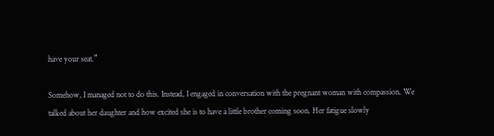have your seat.”

Somehow, I managed not to do this. Instead, I engaged in conversation with the pregnant woman with compassion. We talked about her daughter and how excited she is to have a little brother coming soon. Her fatigue slowly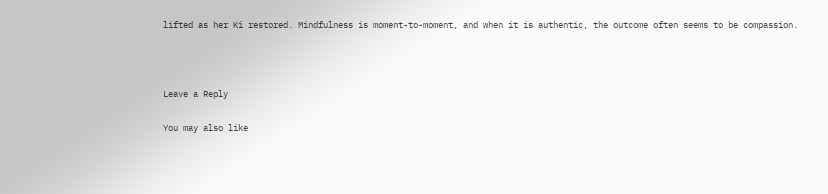lifted as her Ki restored. Mindfulness is moment-to-moment, and when it is authentic, the outcome often seems to be compassion.



Leave a Reply

You may also like